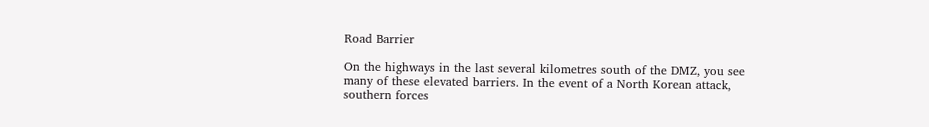Road Barrier

On the highways in the last several kilometres south of the DMZ, you see many of these elevated barriers. In the event of a North Korean attack, southern forces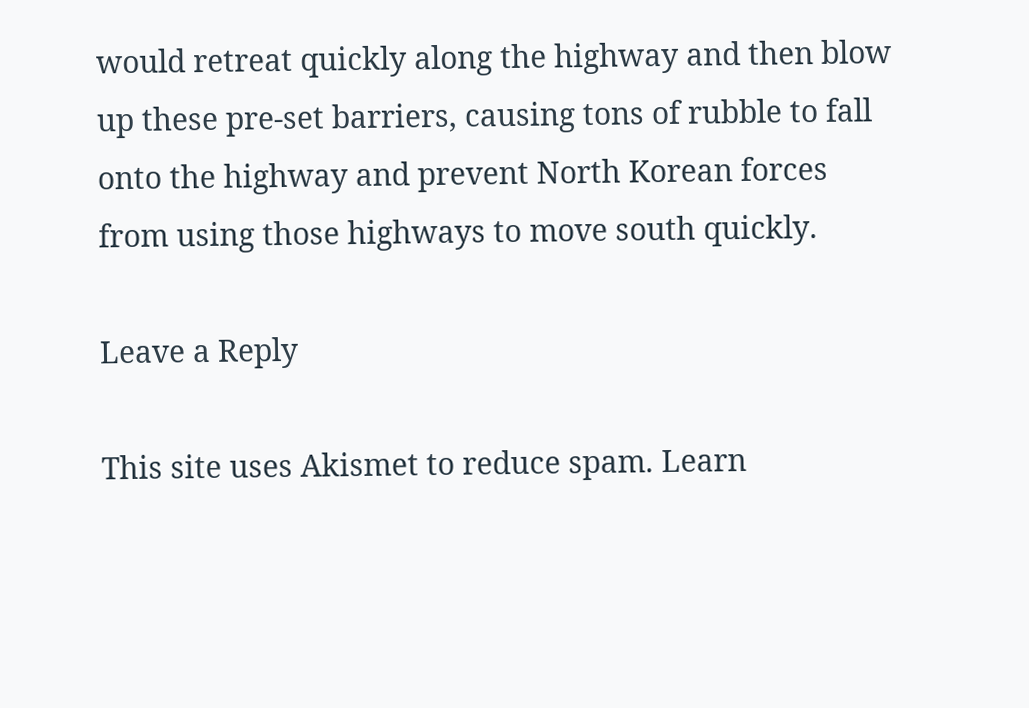would retreat quickly along the highway and then blow up these pre-set barriers, causing tons of rubble to fall onto the highway and prevent North Korean forces from using those highways to move south quickly.

Leave a Reply

This site uses Akismet to reduce spam. Learn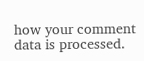how your comment data is processed.